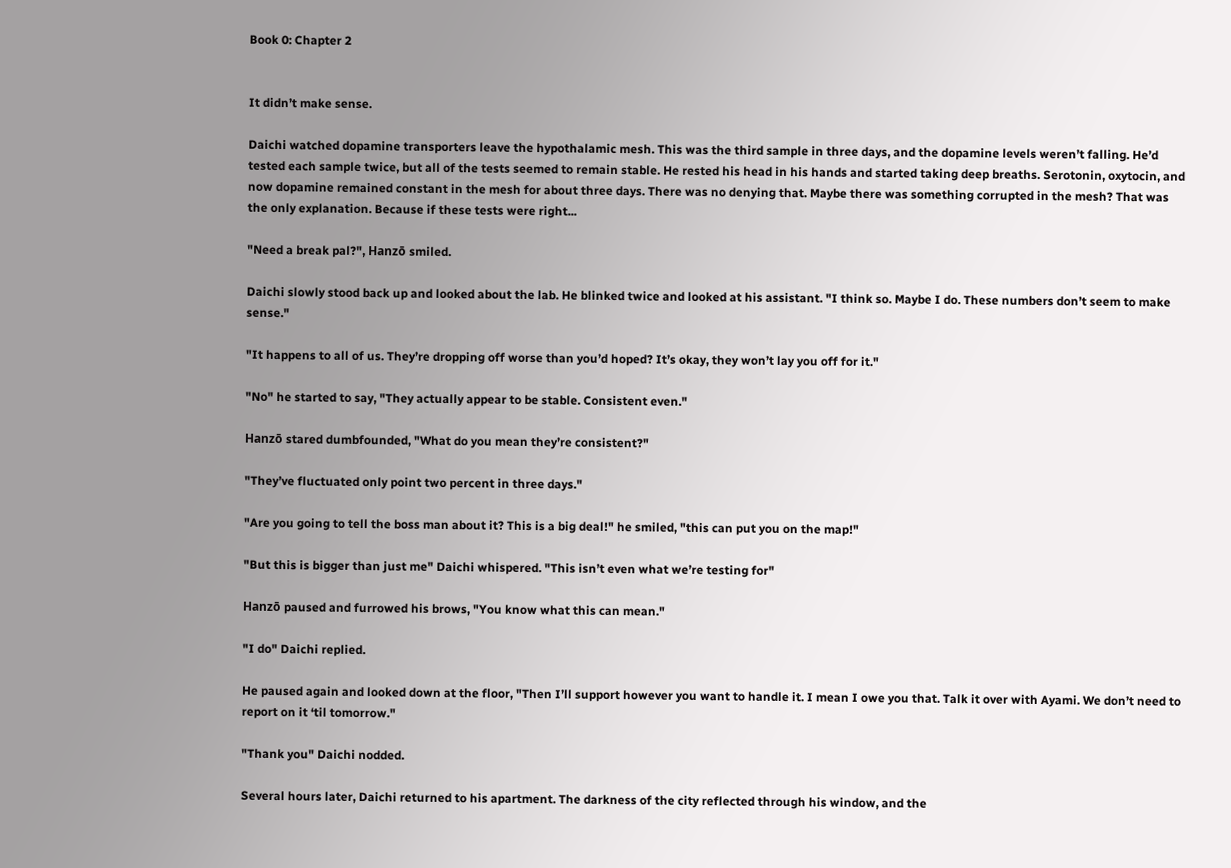Book 0: Chapter 2


It didn’t make sense.

Daichi watched dopamine transporters leave the hypothalamic mesh. This was the third sample in three days, and the dopamine levels weren’t falling. He’d tested each sample twice, but all of the tests seemed to remain stable. He rested his head in his hands and started taking deep breaths. Serotonin, oxytocin, and now dopamine remained constant in the mesh for about three days. There was no denying that. Maybe there was something corrupted in the mesh? That was the only explanation. Because if these tests were right...

"Need a break pal?", Hanzō smiled.

Daichi slowly stood back up and looked about the lab. He blinked twice and looked at his assistant. "I think so. Maybe I do. These numbers don’t seem to make sense."

"It happens to all of us. They’re dropping off worse than you’d hoped? It’s okay, they won’t lay you off for it."

"No" he started to say, "They actually appear to be stable. Consistent even."

Hanzō stared dumbfounded, "What do you mean they’re consistent?"

"They’ve fluctuated only point two percent in three days."

"Are you going to tell the boss man about it? This is a big deal!" he smiled, "this can put you on the map!"

"But this is bigger than just me" Daichi whispered. "This isn’t even what we’re testing for"

Hanzō paused and furrowed his brows, "You know what this can mean."

"I do" Daichi replied.

He paused again and looked down at the floor, "Then I’ll support however you want to handle it. I mean I owe you that. Talk it over with Ayami. We don’t need to report on it ‘til tomorrow."

"Thank you" Daichi nodded.

Several hours later, Daichi returned to his apartment. The darkness of the city reflected through his window, and the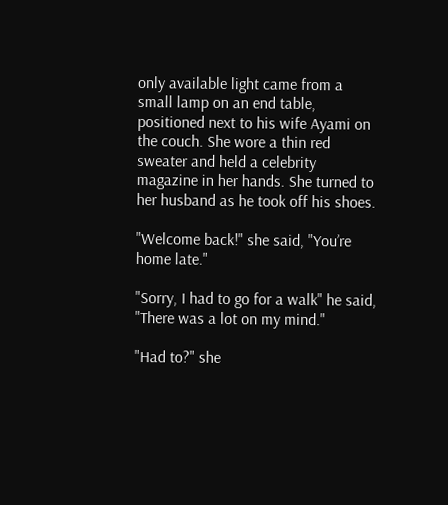only available light came from a small lamp on an end table, positioned next to his wife Ayami on the couch. She wore a thin red sweater and held a celebrity magazine in her hands. She turned to her husband as he took off his shoes.

"Welcome back!" she said, "You’re home late."

"Sorry, I had to go for a walk" he said, "There was a lot on my mind."

"Had to?" she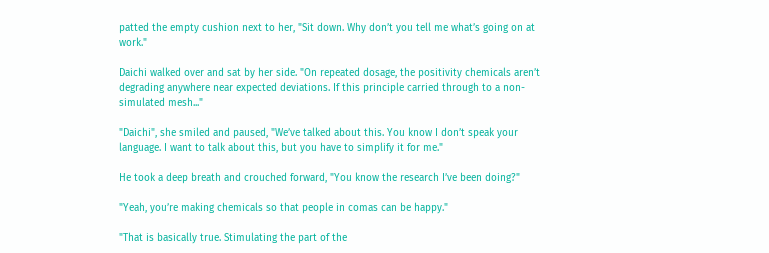patted the empty cushion next to her, "Sit down. Why don’t you tell me what’s going on at work."

Daichi walked over and sat by her side. "On repeated dosage, the positivity chemicals aren’t degrading anywhere near expected deviations. If this principle carried through to a non-simulated mesh..."

"Daichi", she smiled and paused, "We’ve talked about this. You know I don’t speak your language. I want to talk about this, but you have to simplify it for me."

He took a deep breath and crouched forward, "You know the research I’ve been doing?"

"Yeah, you’re making chemicals so that people in comas can be happy."

"That is basically true. Stimulating the part of the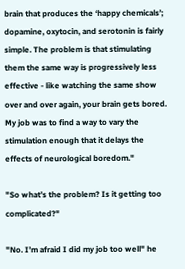brain that produces the ‘happy chemicals’; dopamine, oxytocin, and serotonin is fairly simple. The problem is that stimulating them the same way is progressively less effective - like watching the same show over and over again, your brain gets bored. My job was to find a way to vary the stimulation enough that it delays the effects of neurological boredom."

"So what’s the problem? Is it getting too complicated?"

"No. I’m afraid I did my job too well" he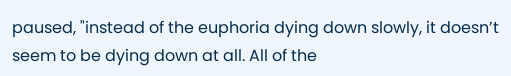paused, "instead of the euphoria dying down slowly, it doesn’t seem to be dying down at all. All of the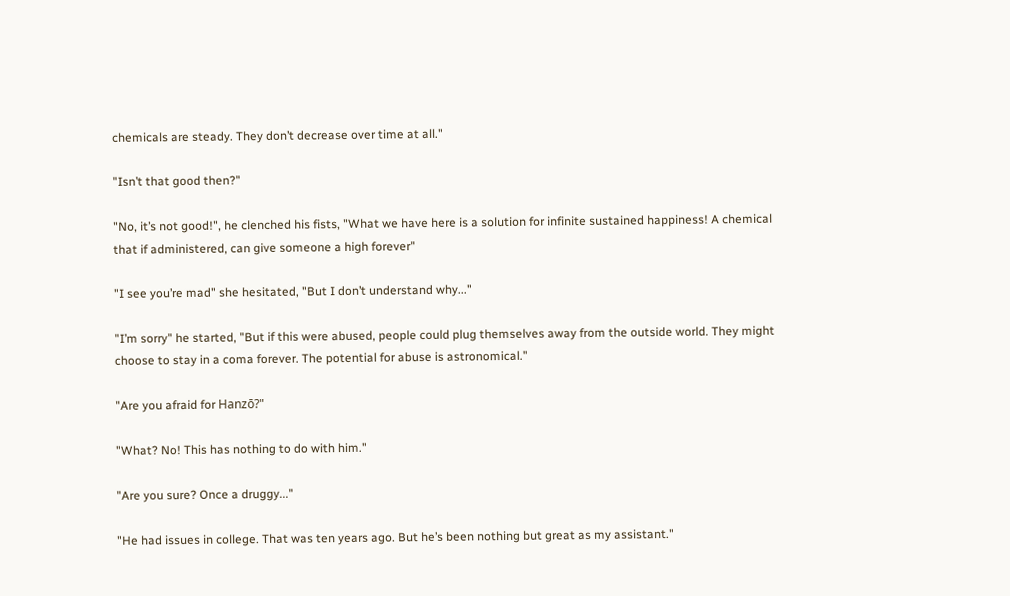chemicals are steady. They don’t decrease over time at all."

"Isn’t that good then?"

"No, it’s not good!", he clenched his fists, "What we have here is a solution for infinite sustained happiness! A chemical that if administered, can give someone a high forever"

"I see you’re mad" she hesitated, "But I don’t understand why..."

"I’m sorry" he started, "But if this were abused, people could plug themselves away from the outside world. They might choose to stay in a coma forever. The potential for abuse is astronomical."

"Are you afraid for Hanzō?"

"What? No! This has nothing to do with him."

"Are you sure? Once a druggy..."

"He had issues in college. That was ten years ago. But he’s been nothing but great as my assistant."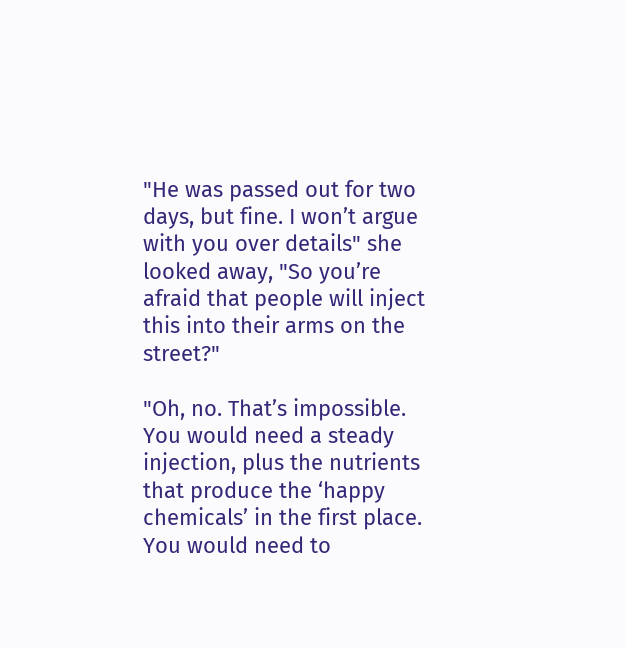"He was passed out for two days, but fine. I won’t argue with you over details" she looked away, "So you’re afraid that people will inject this into their arms on the street?"

"Oh, no. That’s impossible. You would need a steady injection, plus the nutrients that produce the ‘happy chemicals’ in the first place. You would need to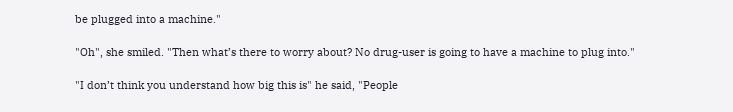be plugged into a machine."

"Oh", she smiled. "Then what’s there to worry about? No drug-user is going to have a machine to plug into."

"I don’t think you understand how big this is" he said, "People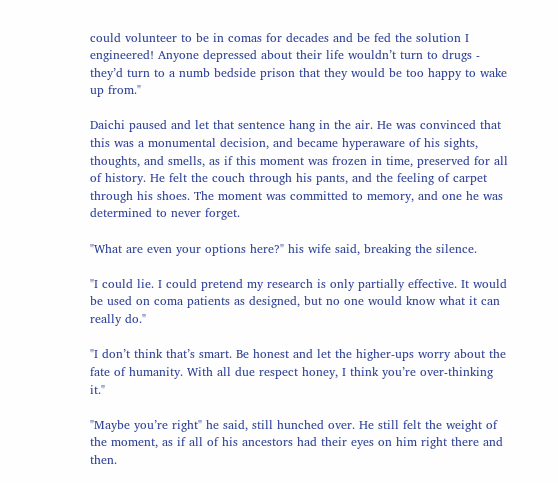could volunteer to be in comas for decades and be fed the solution I engineered! Anyone depressed about their life wouldn’t turn to drugs - they’d turn to a numb bedside prison that they would be too happy to wake up from."

Daichi paused and let that sentence hang in the air. He was convinced that this was a monumental decision, and became hyperaware of his sights, thoughts, and smells, as if this moment was frozen in time, preserved for all of history. He felt the couch through his pants, and the feeling of carpet through his shoes. The moment was committed to memory, and one he was determined to never forget.

"What are even your options here?" his wife said, breaking the silence.

"I could lie. I could pretend my research is only partially effective. It would be used on coma patients as designed, but no one would know what it can really do."

"I don’t think that’s smart. Be honest and let the higher-ups worry about the fate of humanity. With all due respect honey, I think you’re over-thinking it."

"Maybe you’re right" he said, still hunched over. He still felt the weight of the moment, as if all of his ancestors had their eyes on him right there and then.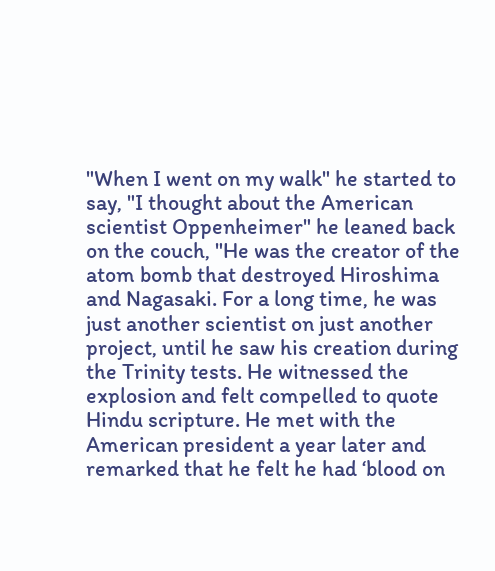"When I went on my walk" he started to say, "I thought about the American scientist Oppenheimer" he leaned back on the couch, "He was the creator of the atom bomb that destroyed Hiroshima and Nagasaki. For a long time, he was just another scientist on just another project, until he saw his creation during the Trinity tests. He witnessed the explosion and felt compelled to quote Hindu scripture. He met with the American president a year later and remarked that he felt he had ‘blood on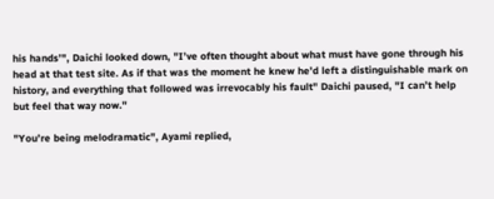his hands’", Daichi looked down, "I’ve often thought about what must have gone through his head at that test site. As if that was the moment he knew he’d left a distinguishable mark on history, and everything that followed was irrevocably his fault" Daichi paused, "I can’t help but feel that way now."

"You’re being melodramatic", Ayami replied,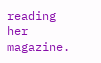reading her magazine.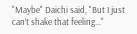"Maybe" Daichi said, "But I just can’t shake that feeling..."